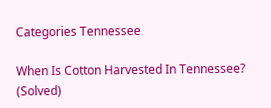Categories Tennessee

When Is Cotton Harvested In Tennessee? (Solved)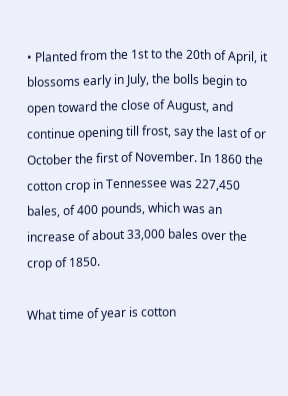• Planted from the 1st to the 20th of April, it blossoms early in July, the bolls begin to open toward the close of August, and continue opening till frost, say the last of or October the first of November. In 1860 the cotton crop in Tennessee was 227,450 bales, of 400 pounds, which was an increase of about 33,000 bales over the crop of 1850.

What time of year is cotton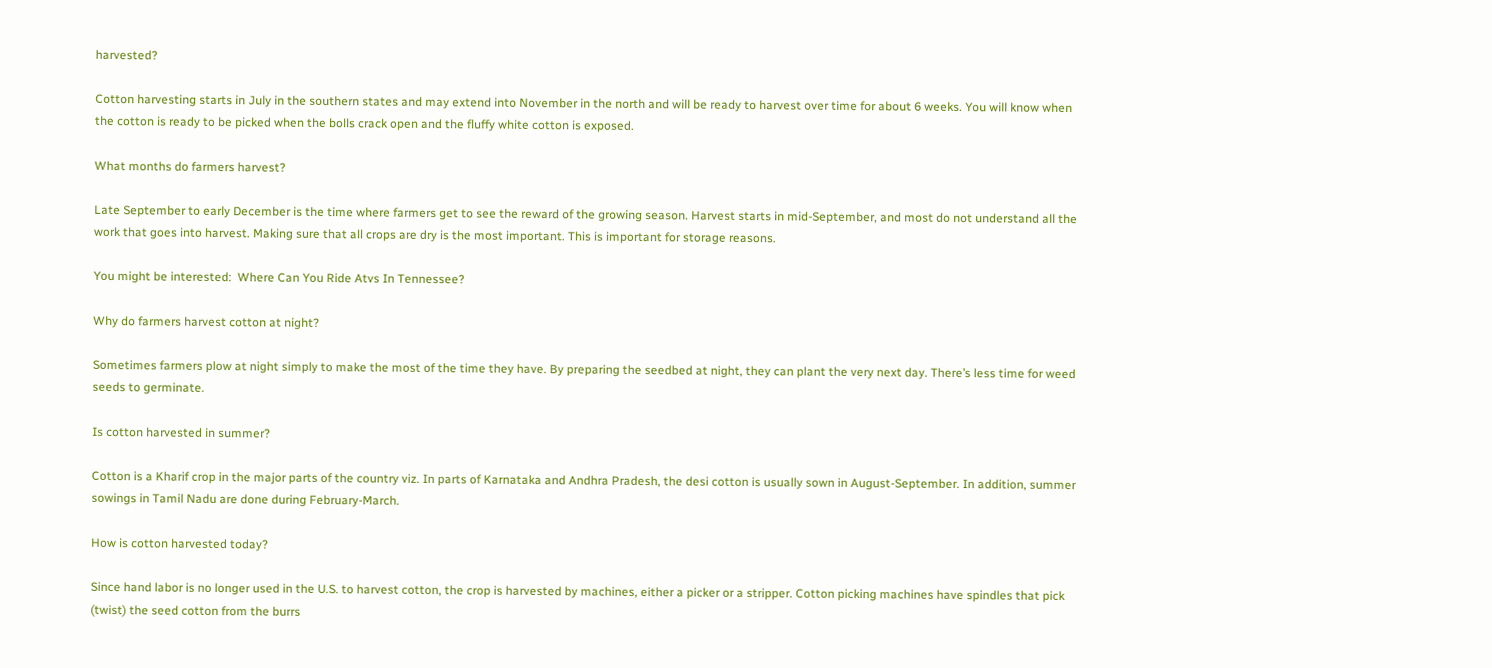harvested?

Cotton harvesting starts in July in the southern states and may extend into November in the north and will be ready to harvest over time for about 6 weeks. You will know when the cotton is ready to be picked when the bolls crack open and the fluffy white cotton is exposed.

What months do farmers harvest?

Late September to early December is the time where farmers get to see the reward of the growing season. Harvest starts in mid-September, and most do not understand all the work that goes into harvest. Making sure that all crops are dry is the most important. This is important for storage reasons.

You might be interested:  Where Can You Ride Atvs In Tennessee?

Why do farmers harvest cotton at night?

Sometimes farmers plow at night simply to make the most of the time they have. By preparing the seedbed at night, they can plant the very next day. There’s less time for weed seeds to germinate.

Is cotton harvested in summer?

Cotton is a Kharif crop in the major parts of the country viz. In parts of Karnataka and Andhra Pradesh, the desi cotton is usually sown in August-September. In addition, summer sowings in Tamil Nadu are done during February-March.

How is cotton harvested today?

Since hand labor is no longer used in the U.S. to harvest cotton, the crop is harvested by machines, either a picker or a stripper. Cotton picking machines have spindles that pick (twist) the seed cotton from the burrs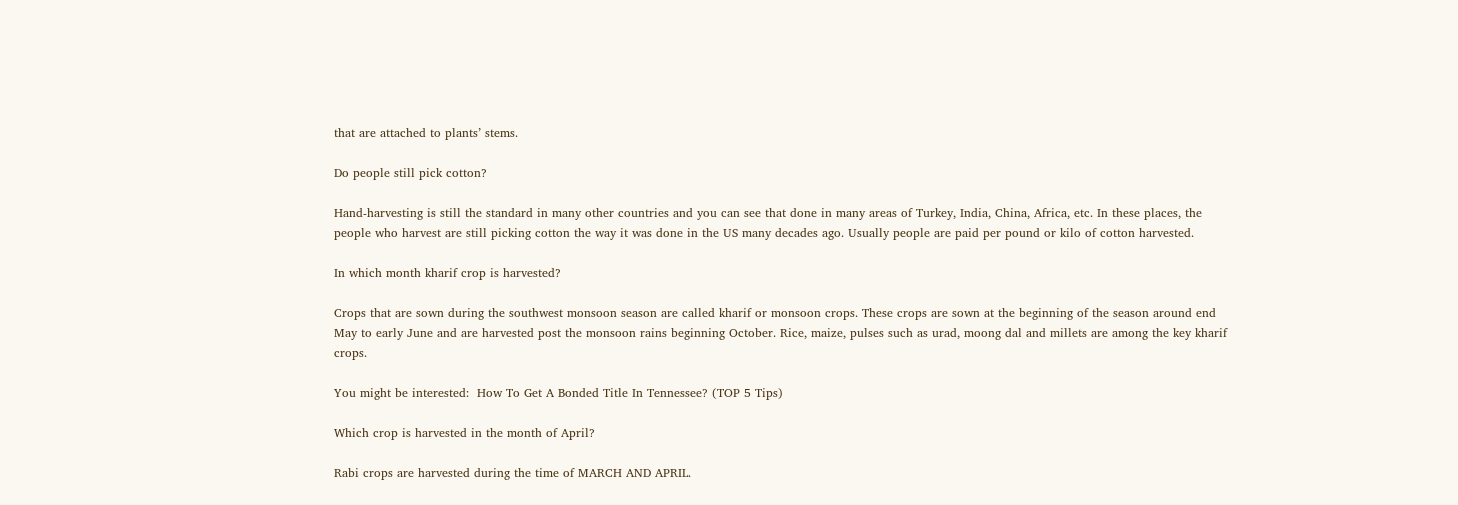that are attached to plants’ stems.

Do people still pick cotton?

Hand-harvesting is still the standard in many other countries and you can see that done in many areas of Turkey, India, China, Africa, etc. In these places, the people who harvest are still picking cotton the way it was done in the US many decades ago. Usually people are paid per pound or kilo of cotton harvested.

In which month kharif crop is harvested?

Crops that are sown during the southwest monsoon season are called kharif or monsoon crops. These crops are sown at the beginning of the season around end May to early June and are harvested post the monsoon rains beginning October. Rice, maize, pulses such as urad, moong dal and millets are among the key kharif crops.

You might be interested:  How To Get A Bonded Title In Tennessee? (TOP 5 Tips)

Which crop is harvested in the month of April?

Rabi crops are harvested during the time of MARCH AND APRIL.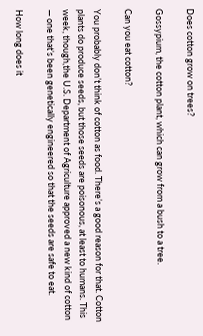Does cotton grow on trees?

Gossypium, the cotton plant, which can grow from a bush to a tree.

Can you eat cotton?

You probably don’t think of cotton as food. There’s a good reason for that. Cotton plants do produce seeds, but those seeds are poisonous, at least to humans. This week, though,the U.S. Department of Agriculture approved a new kind of cotton — one that’s been genetically engineered so that the seeds are safe to eat.

How long does it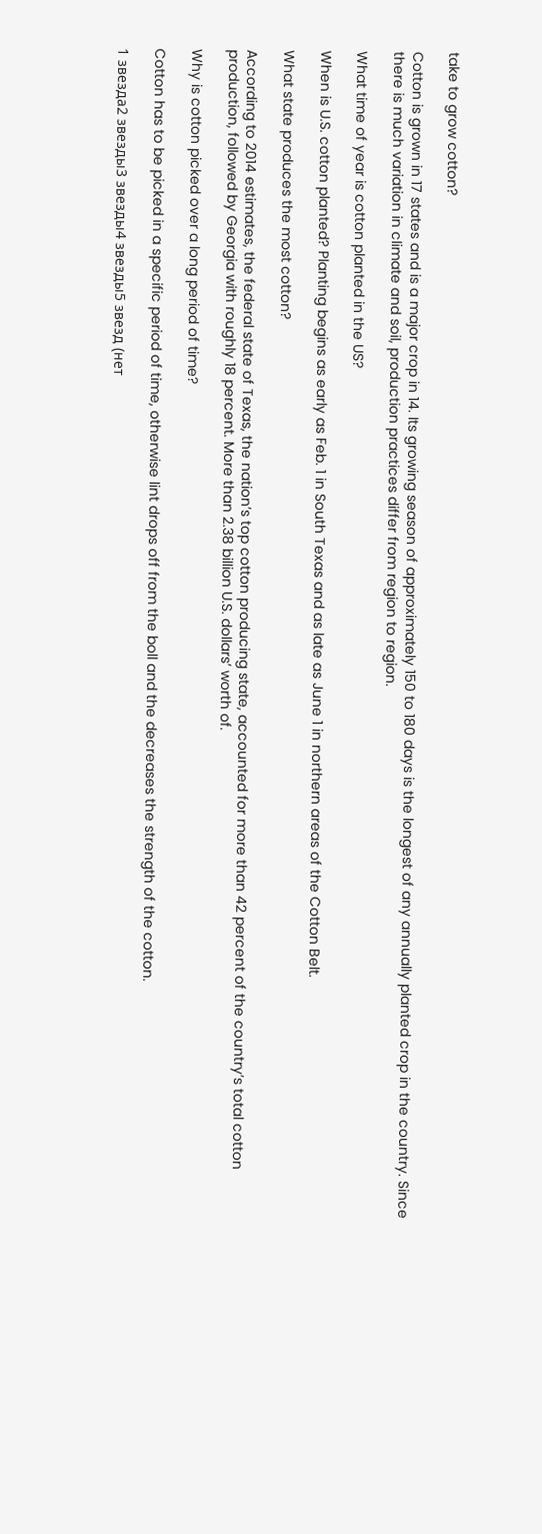take to grow cotton?

Cotton is grown in 17 states and is a major crop in 14. Its growing season of approximately 150 to 180 days is the longest of any annually planted crop in the country. Since there is much variation in climate and soil, production practices differ from region to region.

What time of year is cotton planted in the US?

When is U.S. cotton planted? Planting begins as early as Feb. 1 in South Texas and as late as June 1 in northern areas of the Cotton Belt.

What state produces the most cotton?

According to 2014 estimates, the federal state of Texas, the nation’s top cotton producing state, accounted for more than 42 percent of the country’s total cotton production, followed by Georgia with roughly 18 percent. More than 2.38 billion U.S. dollars’ worth of.

Why is cotton picked over a long period of time?

Cotton has to be picked in a specific period of time, otherwise lint drops off from the boll and the decreases the strength of the cotton.

1 звезда2 звезды3 звезды4 звезды5 звезд (нет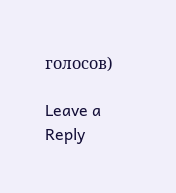голосов)

Leave a Reply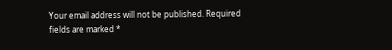Your email address will not be published. Required fields are marked *